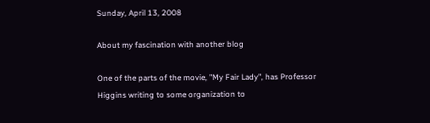Sunday, April 13, 2008

About my fascination with another blog

One of the parts of the movie, "My Fair Lady", has Professor Higgins writing to some organization to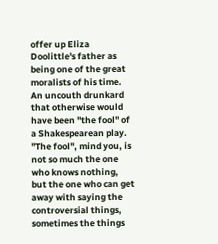offer up Eliza Doolittle's father as being one of the great moralists of his time. An uncouth drunkard that otherwise would have been "the fool" of a Shakespearean play. "The fool", mind you, is not so much the one who knows nothing, but the one who can get away with saying the controversial things, sometimes the things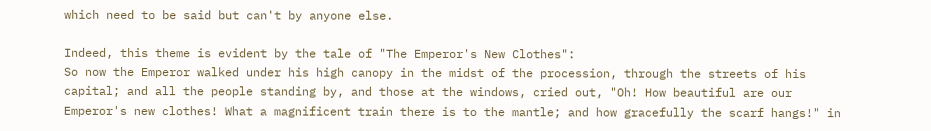which need to be said but can't by anyone else.

Indeed, this theme is evident by the tale of "The Emperor's New Clothes":
So now the Emperor walked under his high canopy in the midst of the procession, through the streets of his capital; and all the people standing by, and those at the windows, cried out, "Oh! How beautiful are our Emperor's new clothes! What a magnificent train there is to the mantle; and how gracefully the scarf hangs!" in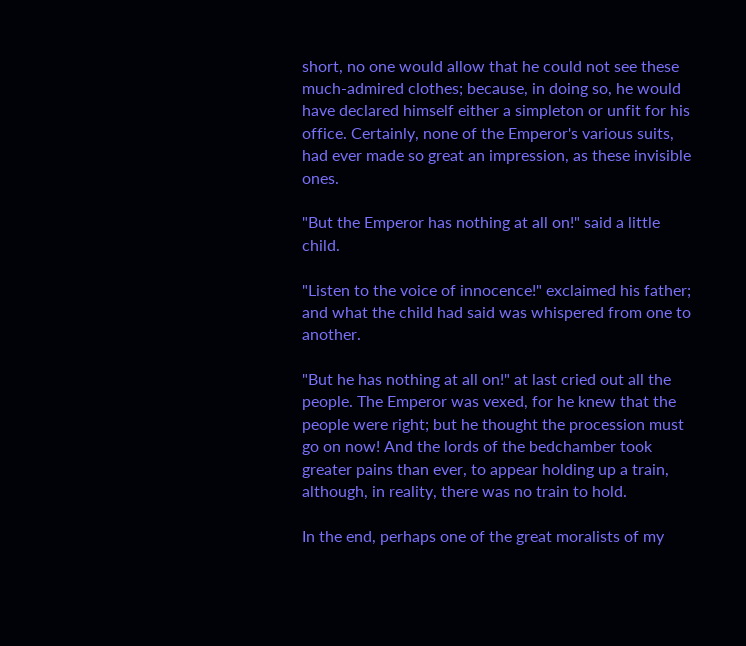short, no one would allow that he could not see these much-admired clothes; because, in doing so, he would have declared himself either a simpleton or unfit for his office. Certainly, none of the Emperor's various suits, had ever made so great an impression, as these invisible ones.

"But the Emperor has nothing at all on!" said a little child.

"Listen to the voice of innocence!" exclaimed his father; and what the child had said was whispered from one to another.

"But he has nothing at all on!" at last cried out all the people. The Emperor was vexed, for he knew that the people were right; but he thought the procession must go on now! And the lords of the bedchamber took greater pains than ever, to appear holding up a train, although, in reality, there was no train to hold.

In the end, perhaps one of the great moralists of my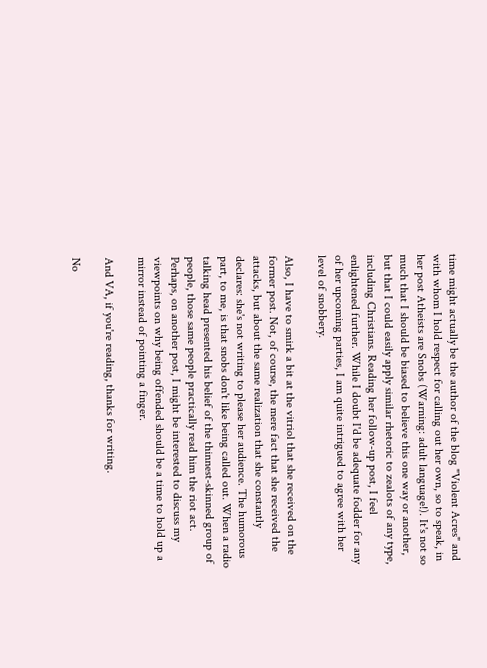time might actually be the author of the blog "Violent Acres" and with whom I hold respect for calling out her own, so to speak, in her post Atheists are Snobs (Warning: adult language!). It's not so much that I should be biased to believe this one way or another, but that I could easily apply similar rhetoric to zealots of any type, including Christians. Reading her follow-up post, I feel enlightened further. While I doubt I'd be adequate fodder for any of her upcoming parties, I am quite intrigued to agree with her level of snobbery.

Also, I have to smirk a bit at the vitriol that she received on the former post. Not, of course, the mere fact that she received the attacks, but about the same realization that she constantly declares: she's not writing to please her audience. The humorous part, to me, is that snobs don't like being called out. When a radio talking head presented his belief of the thinnest-skinned group of people, those same people practically read him the riot act. Perhaps, on another post, I might be interested to discuss my viewpoints on why being offended should be a time to hold up a mirror instead of pointing a finger.

And VA, if you're reading, thanks for writing.

No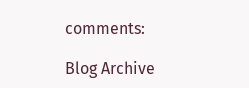comments:

Blog Archive